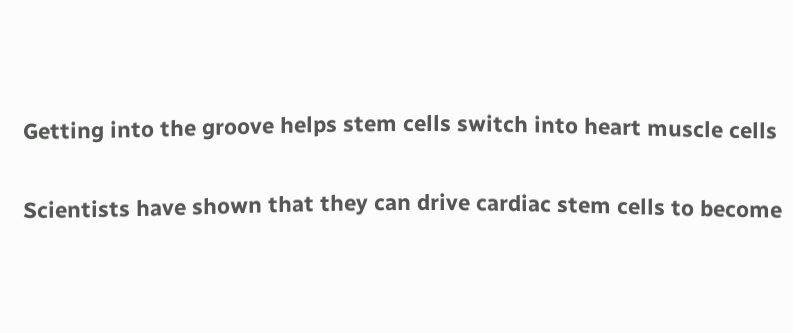Getting into the groove helps stem cells switch into heart muscle cells

Scientists have shown that they can drive cardiac stem cells to become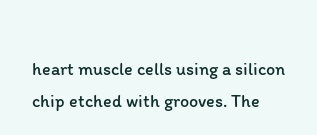heart muscle cells using a silicon chip etched with grooves. The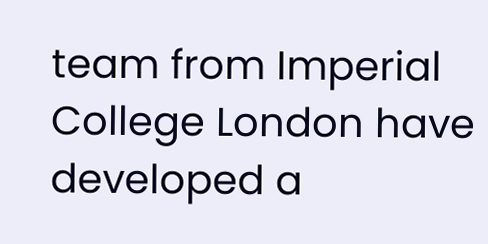team from Imperial College London have developed a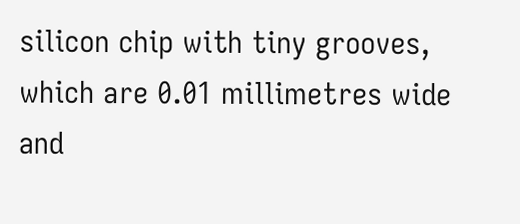silicon chip with tiny grooves, which are 0.01 millimetres wide and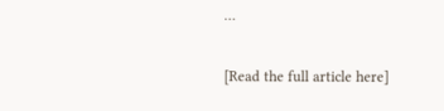…

[Read the full article here]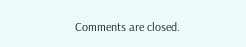Comments are closed.